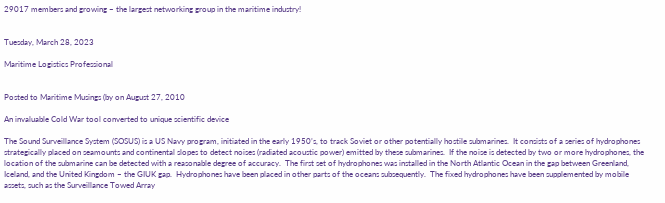29017 members and growing – the largest networking group in the maritime industry!


Tuesday, March 28, 2023

Maritime Logistics Professional


Posted to Maritime Musings (by on August 27, 2010

An invaluable Cold War tool converted to unique scientific device

The Sound Surveillance System (SOSUS) is a US Navy program, initiated in the early 1950’s, to track Soviet or other potentially hostile submarines.  It consists of a series of hydrophones strategically placed on seamounts and continental slopes to detect noises (radiated acoustic power) emitted by these submarines.  If the noise is detected by two or more hydrophones, the location of the submarine can be detected with a reasonable degree of accuracy.  The first set of hydrophones was installed in the North Atlantic Ocean in the gap between Greenland, Iceland, and the United Kingdom – the GIUK gap.  Hydrophones have been placed in other parts of the oceans subsequently.  The fixed hydrophones have been supplemented by mobile assets, such as the Surveillance Towed Array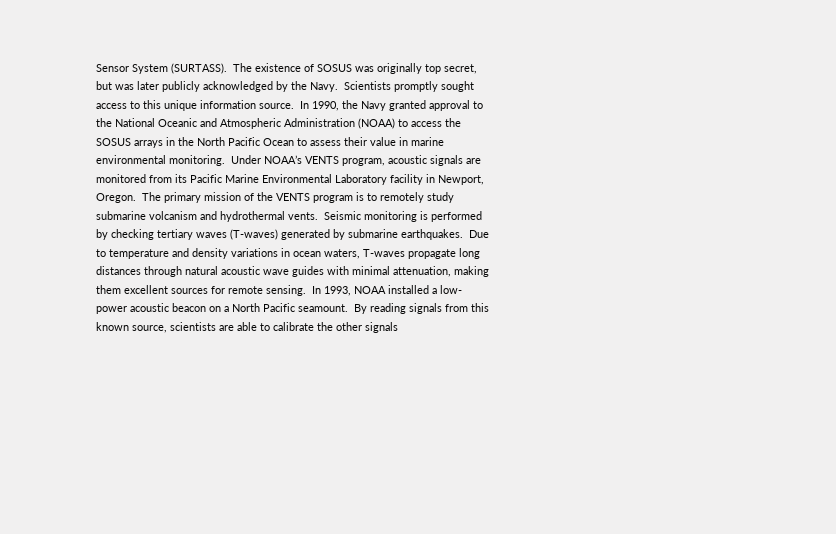Sensor System (SURTASS).  The existence of SOSUS was originally top secret, but was later publicly acknowledged by the Navy.  Scientists promptly sought access to this unique information source.  In 1990, the Navy granted approval to the National Oceanic and Atmospheric Administration (NOAA) to access the SOSUS arrays in the North Pacific Ocean to assess their value in marine environmental monitoring.  Under NOAA’s VENTS program, acoustic signals are monitored from its Pacific Marine Environmental Laboratory facility in Newport, Oregon.  The primary mission of the VENTS program is to remotely study submarine volcanism and hydrothermal vents.  Seismic monitoring is performed by checking tertiary waves (T-waves) generated by submarine earthquakes.  Due to temperature and density variations in ocean waters, T-waves propagate long distances through natural acoustic wave guides with minimal attenuation, making them excellent sources for remote sensing.  In 1993, NOAA installed a low-power acoustic beacon on a North Pacific seamount.  By reading signals from this known source, scientists are able to calibrate the other signals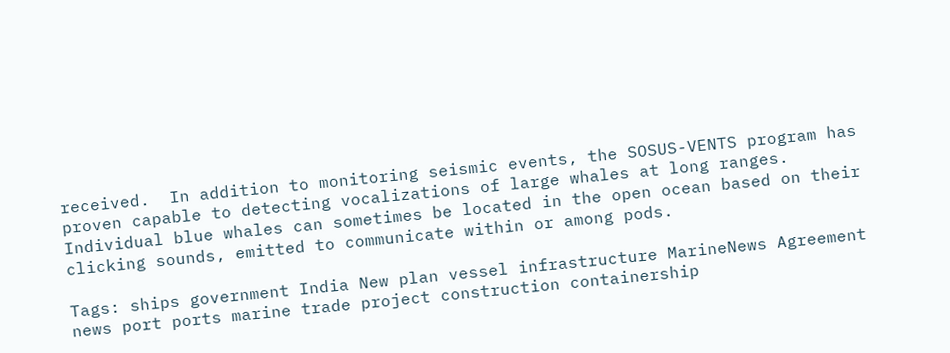received.  In addition to monitoring seismic events, the SOSUS-VENTS program has proven capable to detecting vocalizations of large whales at long ranges.  Individual blue whales can sometimes be located in the open ocean based on their clicking sounds, emitted to communicate within or among pods.

Tags: ships government India New plan vessel infrastructure MarineNews Agreement news port ports marine trade project construction containership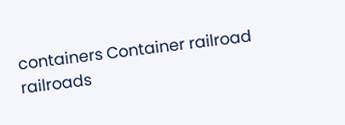containers Container railroad railroads